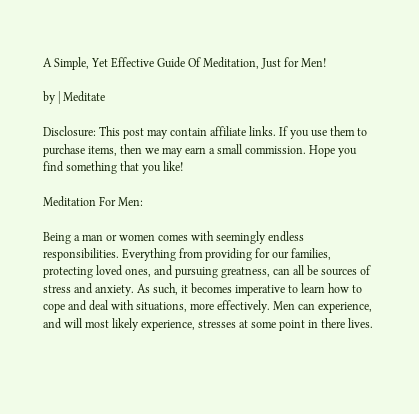A Simple, Yet Effective Guide Of Meditation, Just for Men!

by | Meditate

Disclosure: This post may contain affiliate links. If you use them to purchase items, then we may earn a small commission. Hope you find something that you like!

Meditation For Men:

Being a man or women comes with seemingly endless responsibilities. Everything from providing for our families, protecting loved ones, and pursuing greatness, can all be sources of stress and anxiety. As such, it becomes imperative to learn how to cope and deal with situations, more effectively. Men can experience, and will most likely experience, stresses at some point in there lives.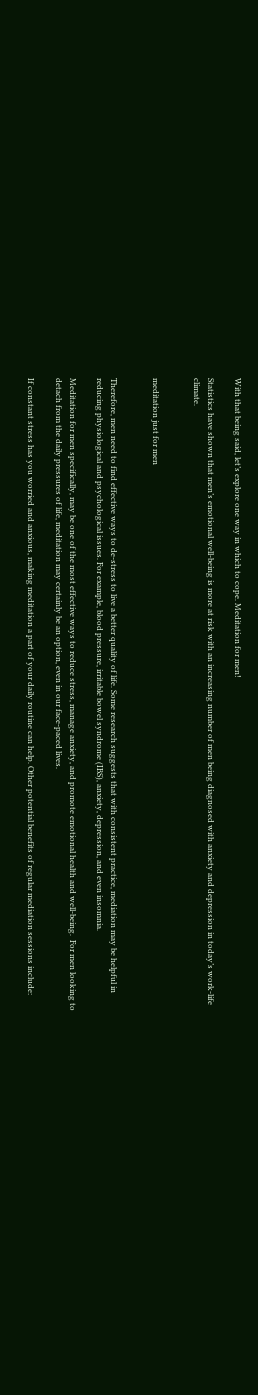With that being said, let’s explore one way in which to cope. Meditation for men!

Statistics have shown that men’s emotional well-being is more at risk with an increasing number of men being diagnosed with anxiety and depression in today’s work-life climate.


meditation just for men


Therefore, men need to find effective ways to de-stress to live a better quality of life. Some research suggests that with consistent practice, mediation may be helpful in reducing physiological and psychological issues. For example, blood pressure, irritable bowel syndrome (IBS), anxiety, depression, and even insomnia.

Meditation for men specifically, may be one of the most effective ways to reduce stress, manage anxiety, and promote emotional health and well-being.  For men looking to detach from the daily pressures of life, meditation may certainly be an option, even in our face-paced lives.

If constant stress has you worried and anxious, making meditation a part of your daily routine can help. Other potential benefits of regular mediation sessions include: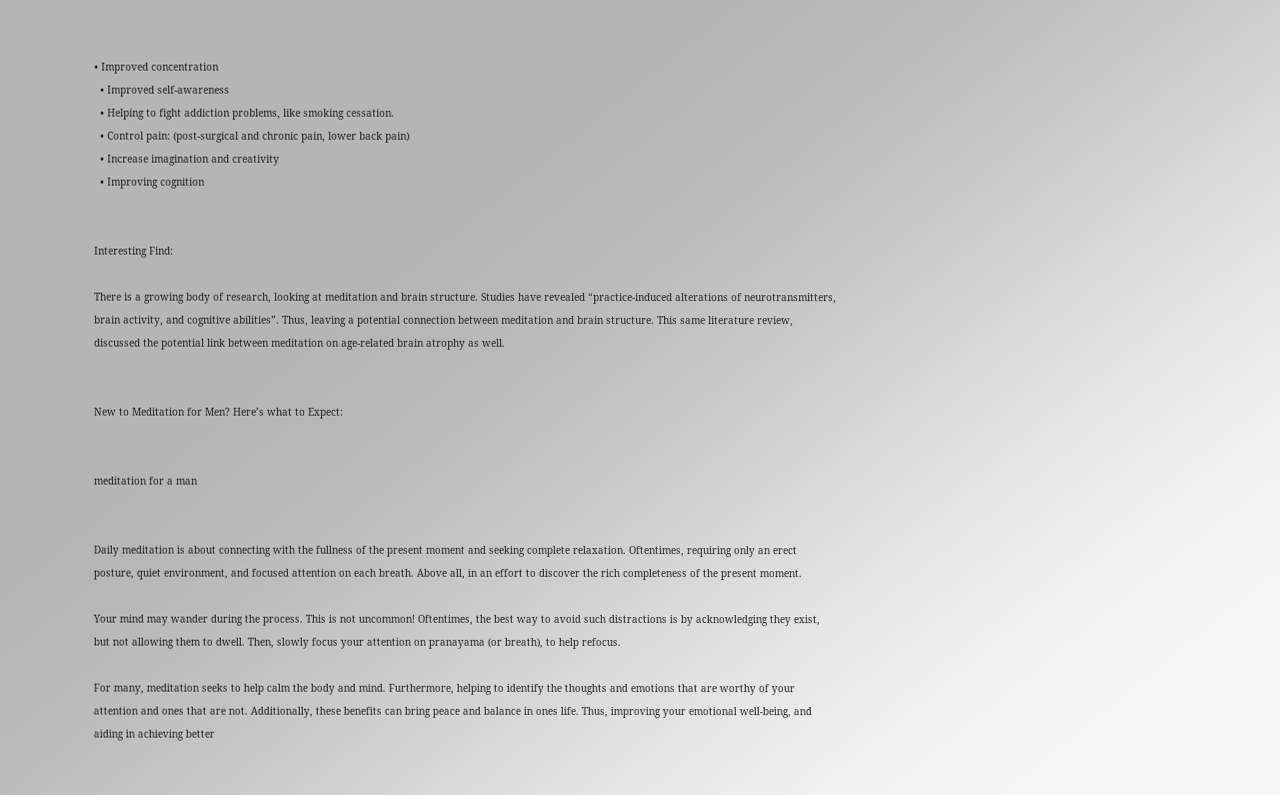• Improved concentration
  • Improved self-awareness
  • Helping to fight addiction problems, like smoking cessation.
  • Control pain: (post-surgical and chronic pain, lower back pain)
  • Increase imagination and creativity
  • Improving cognition


Interesting Find:

There is a growing body of research, looking at meditation and brain structure. Studies have revealed “practice-induced alterations of neurotransmitters, brain activity, and cognitive abilities”. Thus, leaving a potential connection between meditation and brain structure. This same literature review, discussed the potential link between meditation on age-related brain atrophy as well.


New to Meditation for Men? Here’s what to Expect:


meditation for a man


Daily meditation is about connecting with the fullness of the present moment and seeking complete relaxation. Oftentimes, requiring only an erect posture, quiet environment, and focused attention on each breath. Above all, in an effort to discover the rich completeness of the present moment.

Your mind may wander during the process. This is not uncommon! Oftentimes, the best way to avoid such distractions is by acknowledging they exist, but not allowing them to dwell. Then, slowly focus your attention on pranayama (or breath), to help refocus.

For many, meditation seeks to help calm the body and mind. Furthermore, helping to identify the thoughts and emotions that are worthy of your attention and ones that are not. Additionally, these benefits can bring peace and balance in ones life. Thus, improving your emotional well-being, and aiding in achieving better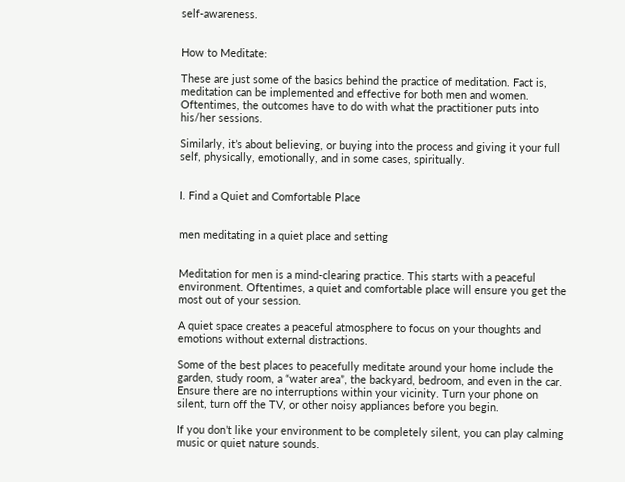self-awareness.


How to Meditate:

These are just some of the basics behind the practice of meditation. Fact is, meditation can be implemented and effective for both men and women. Oftentimes, the outcomes have to do with what the practitioner puts into his/her sessions.

Similarly, it’s about believing, or buying into the process and giving it your full self, physically, emotionally, and in some cases, spiritually.


I. Find a Quiet and Comfortable Place


men meditating in a quiet place and setting


Meditation for men is a mind-clearing practice. This starts with a peaceful environment. Oftentimes, a quiet and comfortable place will ensure you get the most out of your session.

A quiet space creates a peaceful atmosphere to focus on your thoughts and emotions without external distractions.

Some of the best places to peacefully meditate around your home include the garden, study room, a “water area”, the backyard, bedroom, and even in the car. Ensure there are no interruptions within your vicinity. Turn your phone on silent, turn off the TV, or other noisy appliances before you begin.

If you don’t like your environment to be completely silent, you can play calming music or quiet nature sounds.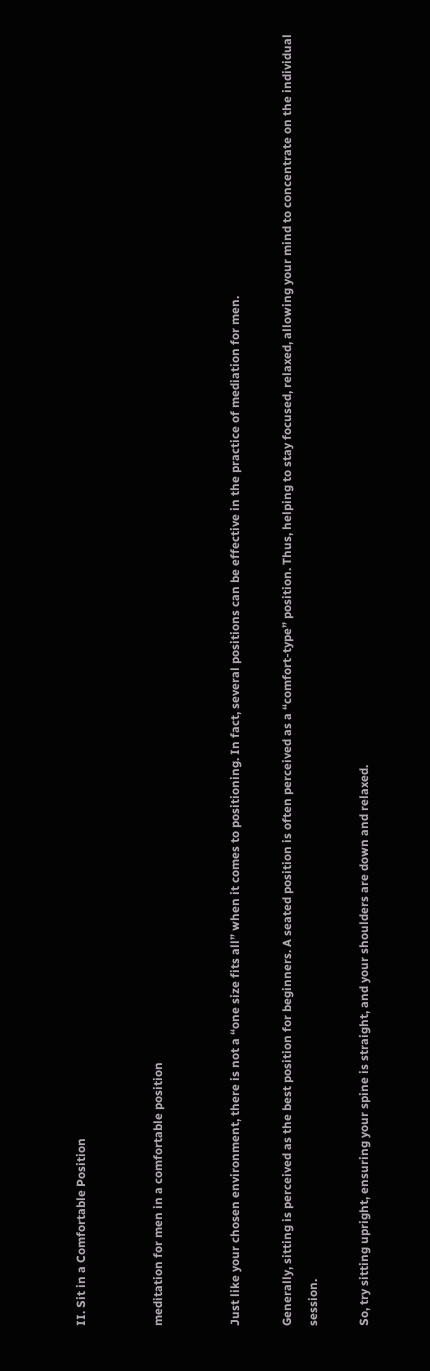II. Sit in a Comfortable Position


meditation for men in a comfortable position


Just like your chosen environment, there is not a “one size fits all” when it comes to positioning. In fact, several positions can be effective in the practice of mediation for men.

Generally, sitting is perceived as the best position for beginners. A seated position is often perceived as a “comfort-type” position. Thus, helping to stay focused, relaxed, allowing your mind to concentrate on the individual session.

So, try sitting upright, ensuring your spine is straight, and your shoulders are down and relaxed.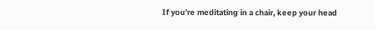If you’re meditating in a chair, keep your head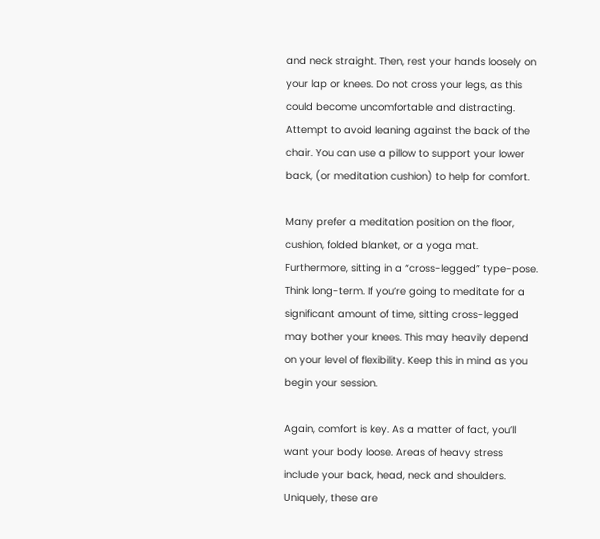and neck straight. Then, rest your hands loosely on your lap or knees. Do not cross your legs, as this could become uncomfortable and distracting. Attempt to avoid leaning against the back of the chair. You can use a pillow to support your lower back, (or meditation cushion) to help for comfort.

Many prefer a meditation position on the floor, cushion, folded blanket, or a yoga mat. Furthermore, sitting in a “cross-legged” type-pose. Think long-term. If you’re going to meditate for a significant amount of time, sitting cross-legged may bother your knees. This may heavily depend on your level of flexibility. Keep this in mind as you begin your session.

Again, comfort is key. As a matter of fact, you’ll want your body loose. Areas of heavy stress include your back, head, neck and shoulders. Uniquely, these are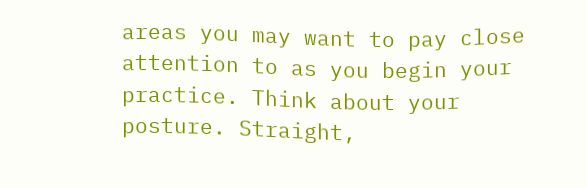areas you may want to pay close attention to as you begin your practice. Think about your posture. Straight,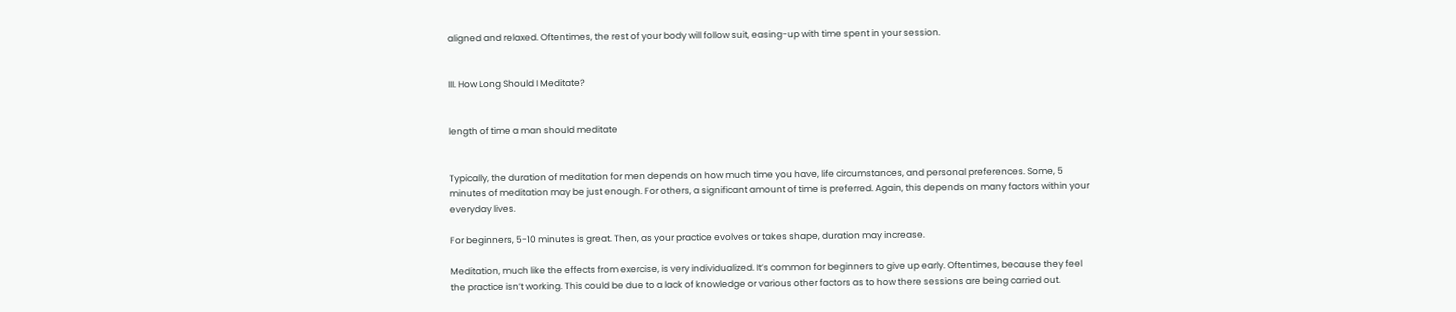aligned and relaxed. Oftentimes, the rest of your body will follow suit, easing-up with time spent in your session.


III. How Long Should I Meditate?


length of time a man should meditate


Typically, the duration of meditation for men depends on how much time you have, life circumstances, and personal preferences. Some, 5 minutes of meditation may be just enough. For others, a significant amount of time is preferred. Again, this depends on many factors within your everyday lives.

For beginners, 5-10 minutes is great. Then, as your practice evolves or takes shape, duration may increase.

Meditation, much like the effects from exercise, is very individualized. It’s common for beginners to give up early. Oftentimes, because they feel the practice isn’t working. This could be due to a lack of knowledge or various other factors as to how there sessions are being carried out.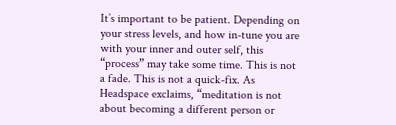It’s important to be patient. Depending on your stress levels, and how in-tune you are with your inner and outer self, this “process” may take some time. This is not a fade. This is not a quick-fix. As Headspace exclaims, “meditation is not about becoming a different person or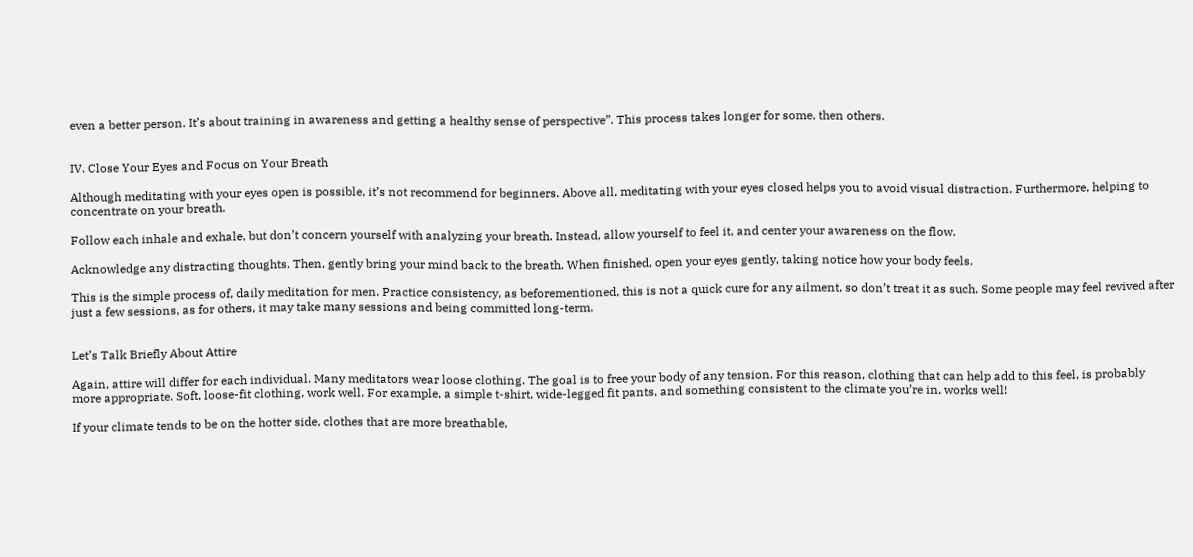even a better person. It’s about training in awareness and getting a healthy sense of perspective”. This process takes longer for some, then others.


IV. Close Your Eyes and Focus on Your Breath

Although meditating with your eyes open is possible, it’s not recommend for beginners. Above all, meditating with your eyes closed helps you to avoid visual distraction. Furthermore, helping to concentrate on your breath.

Follow each inhale and exhale, but don’t concern yourself with analyzing your breath. Instead, allow yourself to feel it, and center your awareness on the flow.

Acknowledge any distracting thoughts. Then, gently bring your mind back to the breath. When finished, open your eyes gently, taking notice how your body feels.

This is the simple process of, daily meditation for men. Practice consistency, as beforementioned, this is not a quick cure for any ailment, so don’t treat it as such. Some people may feel revived after just a few sessions, as for others, it may take many sessions and being committed long-term.


Let’s Talk Briefly About Attire

Again, attire will differ for each individual. Many meditators wear loose clothing. The goal is to free your body of any tension. For this reason, clothing that can help add to this feel, is probably more appropriate. Soft, loose-fit clothing, work well. For example, a simple t-shirt, wide-legged fit pants, and something consistent to the climate you’re in, works well!

If your climate tends to be on the hotter side, clothes that are more breathable,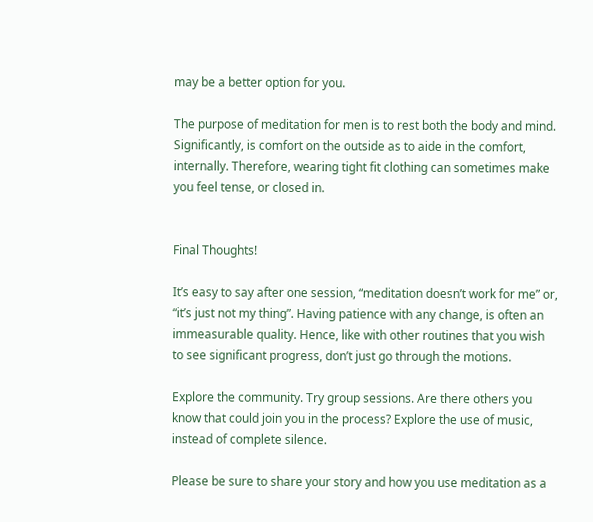may be a better option for you.

The purpose of meditation for men is to rest both the body and mind. Significantly, is comfort on the outside as to aide in the comfort, internally. Therefore, wearing tight fit clothing can sometimes make you feel tense, or closed in.


Final Thoughts!

It’s easy to say after one session, “meditation doesn’t work for me” or, “it’s just not my thing”. Having patience with any change, is often an immeasurable quality. Hence, like with other routines that you wish to see significant progress, don’t just go through the motions.

Explore the community. Try group sessions. Are there others you know that could join you in the process? Explore the use of music, instead of complete silence.

Please be sure to share your story and how you use meditation as a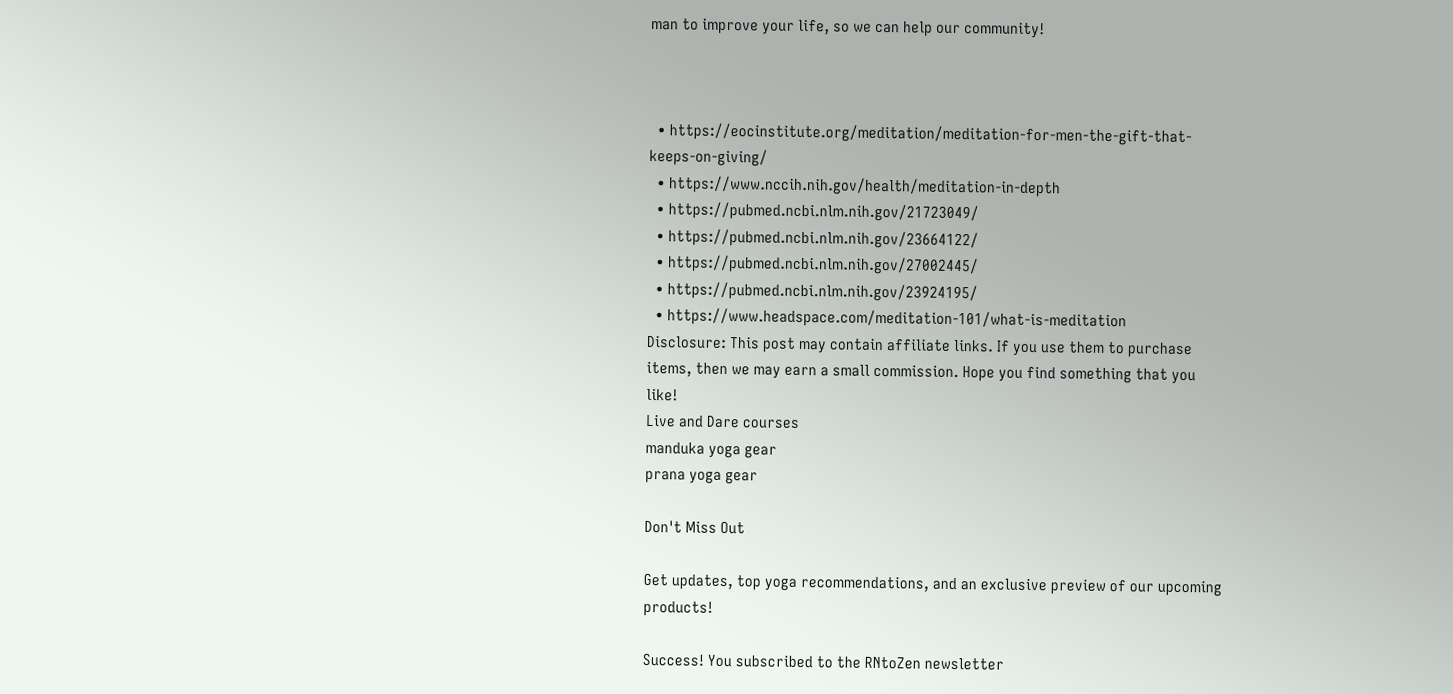man to improve your life, so we can help our community!



  • https://eocinstitute.org/meditation/meditation-for-men-the-gift-that-keeps-on-giving/
  • https://www.nccih.nih.gov/health/meditation-in-depth
  • https://pubmed.ncbi.nlm.nih.gov/21723049/
  • https://pubmed.ncbi.nlm.nih.gov/23664122/
  • https://pubmed.ncbi.nlm.nih.gov/27002445/
  • https://pubmed.ncbi.nlm.nih.gov/23924195/
  • https://www.headspace.com/meditation-101/what-is-meditation
Disclosure: This post may contain affiliate links. If you use them to purchase items, then we may earn a small commission. Hope you find something that you like!
Live and Dare courses
manduka yoga gear
prana yoga gear

Don't Miss Out

Get updates, top yoga recommendations, and an exclusive preview of our upcoming products!

Success! You subscribed to the RNtoZen newsletter